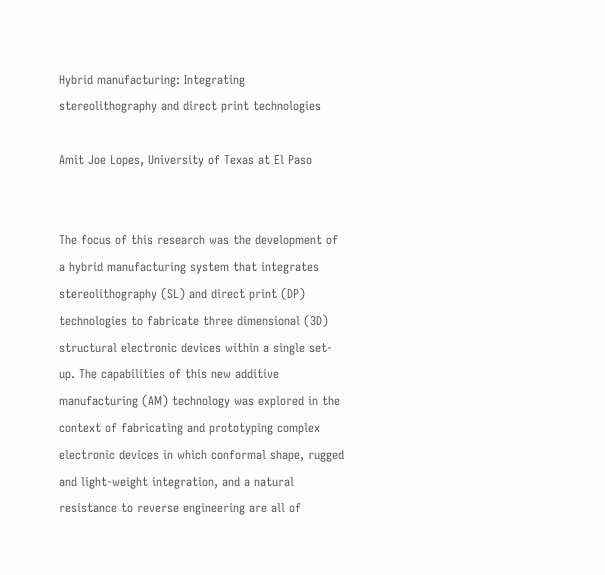Hybrid manufacturing: Integrating stereolithography and direct print technologies

Amit Joe Lopes, University of Texas at El Paso


The focus of this research was the development of a hybrid manufacturing system that integrates stereolithography (SL) and direct print (DP) technologies to fabricate three dimensional (3D) structural electronic devices within a single set-up. The capabilities of this new additive manufacturing (AM) technology was explored in the context of fabricating and prototyping complex electronic devices in which conformal shape, rugged and light-weight integration, and a natural resistance to reverse engineering are all of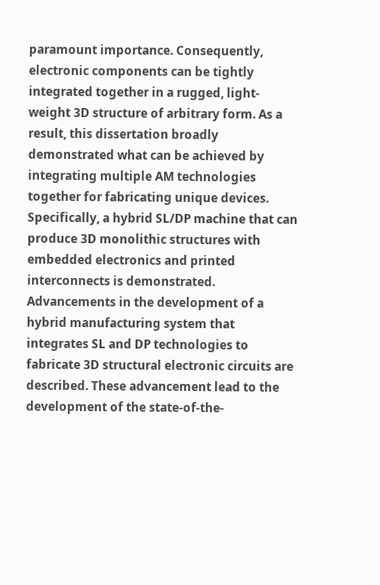paramount importance. Consequently, electronic components can be tightly integrated together in a rugged, light-weight 3D structure of arbitrary form. As a result, this dissertation broadly demonstrated what can be achieved by integrating multiple AM technologies together for fabricating unique devices. Specifically, a hybrid SL/DP machine that can produce 3D monolithic structures with embedded electronics and printed interconnects is demonstrated. Advancements in the development of a hybrid manufacturing system that integrates SL and DP technologies to fabricate 3D structural electronic circuits are described. These advancement lead to the development of the state-of-the-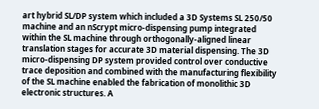art hybrid SL/DP system which included a 3D Systems SL 250/50 machine and an nScrypt micro-dispensing pump integrated within the SL machine through orthogonally-aligned linear translation stages for accurate 3D material dispensing. The 3D micro-dispensing DP system provided control over conductive trace deposition and combined with the manufacturing flexibility of the SL machine enabled the fabrication of monolithic 3D electronic structures. A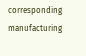corresponding manufacturing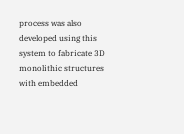process was also developed using this system to fabricate 3D monolithic structures with embedded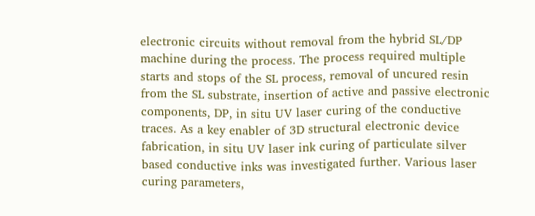electronic circuits without removal from the hybrid SL/DP machine during the process. The process required multiple starts and stops of the SL process, removal of uncured resin from the SL substrate, insertion of active and passive electronic components, DP, in situ UV laser curing of the conductive traces. As a key enabler of 3D structural electronic device fabrication, in situ UV laser ink curing of particulate silver based conductive inks was investigated further. Various laser curing parameters,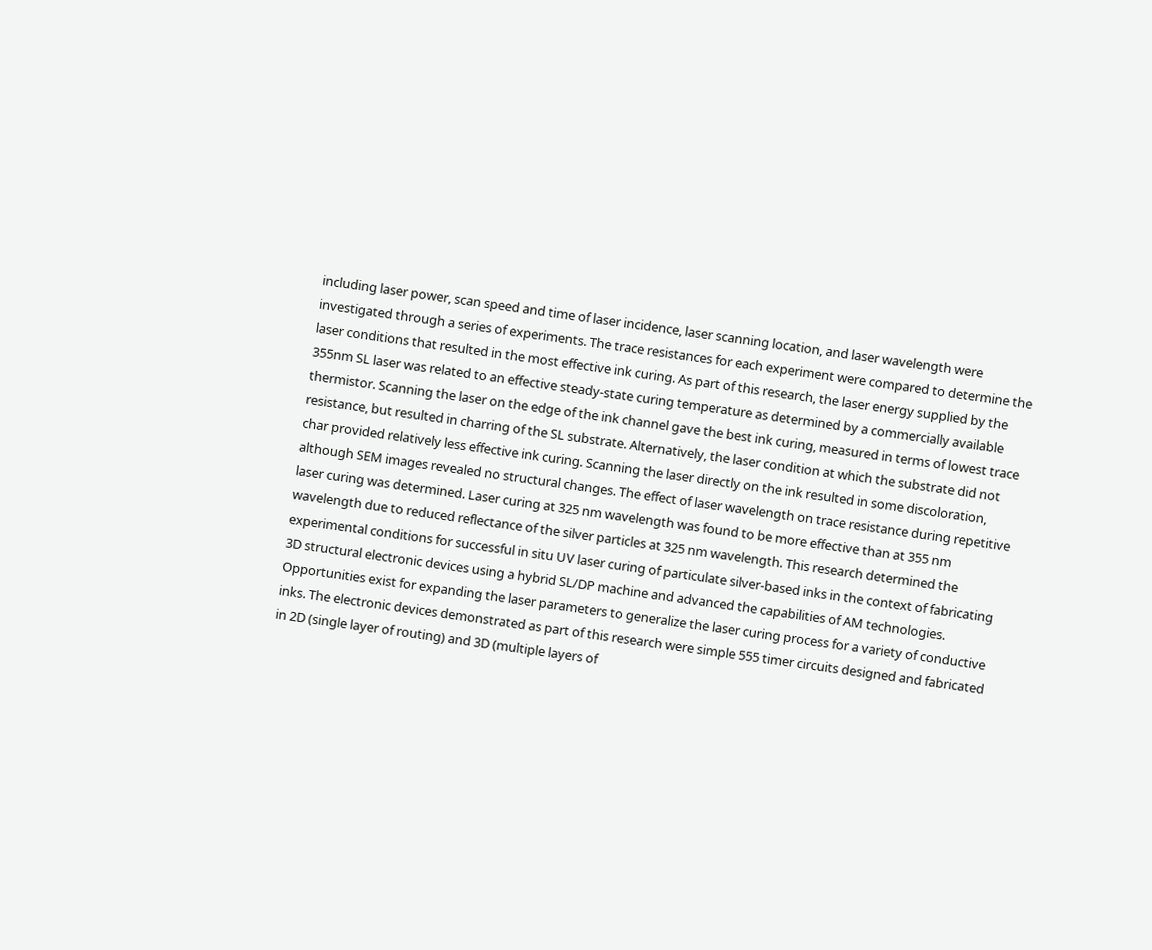including laser power, scan speed and time of laser incidence, laser scanning location, and laser wavelength were investigated through a series of experiments. The trace resistances for each experiment were compared to determine the laser conditions that resulted in the most effective ink curing. As part of this research, the laser energy supplied by the 355nm SL laser was related to an effective steady-state curing temperature as determined by a commercially available thermistor. Scanning the laser on the edge of the ink channel gave the best ink curing, measured in terms of lowest trace resistance, but resulted in charring of the SL substrate. Alternatively, the laser condition at which the substrate did not char provided relatively less effective ink curing. Scanning the laser directly on the ink resulted in some discoloration, although SEM images revealed no structural changes. The effect of laser wavelength on trace resistance during repetitive laser curing was determined. Laser curing at 325 nm wavelength was found to be more effective than at 355 nm wavelength due to reduced reflectance of the silver particles at 325 nm wavelength. This research determined the experimental conditions for successful in situ UV laser curing of particulate silver-based inks in the context of fabricating 3D structural electronic devices using a hybrid SL/DP machine and advanced the capabilities of AM technologies. Opportunities exist for expanding the laser parameters to generalize the laser curing process for a variety of conductive inks. The electronic devices demonstrated as part of this research were simple 555 timer circuits designed and fabricated in 2D (single layer of routing) and 3D (multiple layers of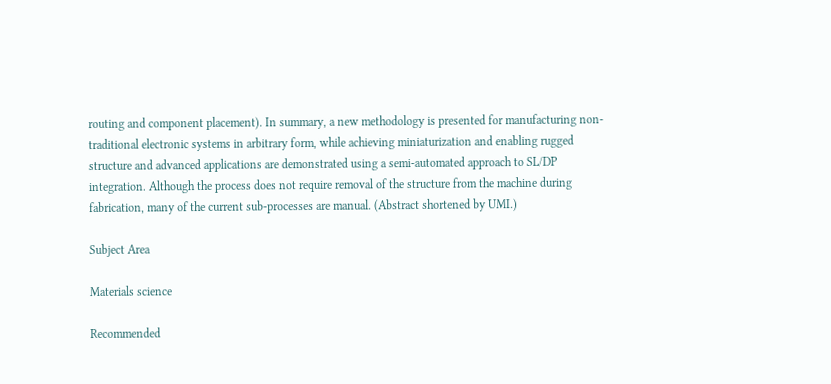routing and component placement). In summary, a new methodology is presented for manufacturing non-traditional electronic systems in arbitrary form, while achieving miniaturization and enabling rugged structure and advanced applications are demonstrated using a semi-automated approach to SL/DP integration. Although the process does not require removal of the structure from the machine during fabrication, many of the current sub-processes are manual. (Abstract shortened by UMI.)

Subject Area

Materials science

Recommended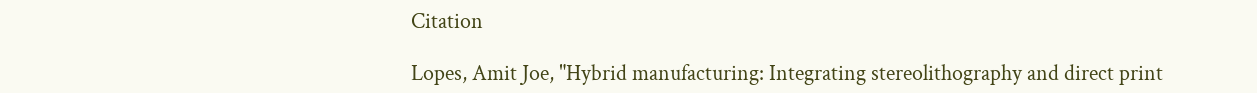Citation

Lopes, Amit Joe, "Hybrid manufacturing: Integrating stereolithography and direct print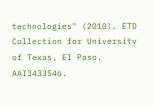technologies" (2010). ETD Collection for University of Texas, El Paso. AAI3433546.